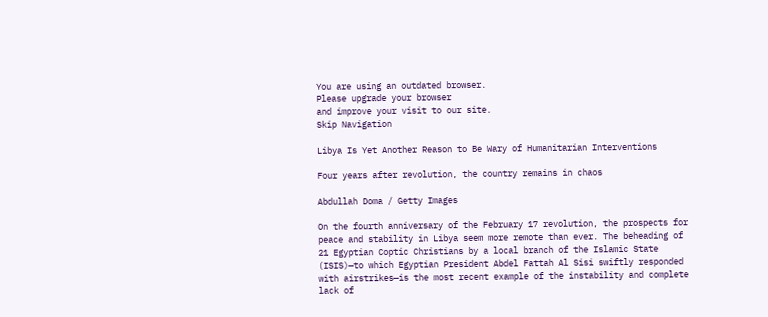You are using an outdated browser.
Please upgrade your browser
and improve your visit to our site.
Skip Navigation

Libya Is Yet Another Reason to Be Wary of Humanitarian Interventions

Four years after revolution, the country remains in chaos

Abdullah Doma / Getty Images

On the fourth anniversary of the February 17 revolution, the prospects for peace and stability in Libya seem more remote than ever. The beheading of 21 Egyptian Coptic Christians by a local branch of the Islamic State (ISIS)—to which Egyptian President Abdel Fattah Al Sisi swiftly responded with airstrikes—is the most recent example of the instability and complete lack of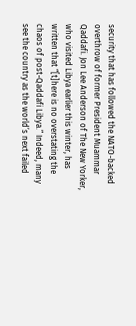security that has followed the NATO-backed overthrow of former President Muammar Qaddafi. Jon Lee Anderson of The New Yorker, who visited Libya earlier this winter, has written that “[t]here is no overstating the chaos of post-Qaddafi Libya.” Indeed, many see the country as the world’s next failed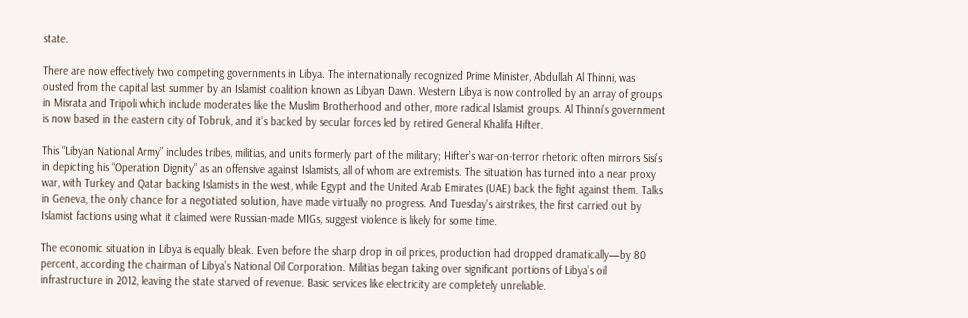state.

There are now effectively two competing governments in Libya. The internationally recognized Prime Minister, Abdullah Al Thinni, was ousted from the capital last summer by an Islamist coalition known as Libyan Dawn. Western Libya is now controlled by an array of groups in Misrata and Tripoli which include moderates like the Muslim Brotherhood and other, more radical Islamist groups. Al Thinni’s government is now based in the eastern city of Tobruk, and it’s backed by secular forces led by retired General Khalifa Hifter.

This “Libyan National Army” includes tribes, militias, and units formerly part of the military; Hifter’s war-on-terror rhetoric often mirrors Sisi’s in depicting his “Operation Dignity” as an offensive against Islamists, all of whom are extremists. The situation has turned into a near proxy war, with Turkey and Qatar backing Islamists in the west, while Egypt and the United Arab Emirates (UAE) back the fight against them. Talks in Geneva, the only chance for a negotiated solution, have made virtually no progress. And Tuesday's airstrikes, the first carried out by Islamist factions using what it claimed were Russian-made MIGs, suggest violence is likely for some time.

The economic situation in Libya is equally bleak. Even before the sharp drop in oil prices, production had dropped dramatically—by 80 percent, according the chairman of Libya’s National Oil Corporation. Militias began taking over significant portions of Libya’s oil infrastructure in 2012, leaving the state starved of revenue. Basic services like electricity are completely unreliable.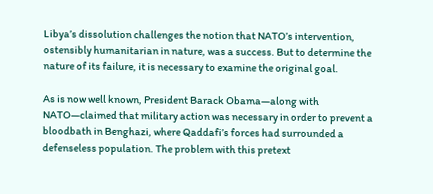Libya’s dissolution challenges the notion that NATO’s intervention, ostensibly humanitarian in nature, was a success. But to determine the nature of its failure, it is necessary to examine the original goal.

As is now well known, President Barack Obama—along with NATO—claimed that military action was necessary in order to prevent a bloodbath in Benghazi, where Qaddafi’s forces had surrounded a defenseless population. The problem with this pretext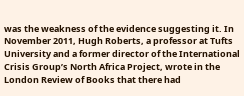was the weakness of the evidence suggesting it. In November 2011, Hugh Roberts, a professor at Tufts University and a former director of the International Crisis Group’s North Africa Project, wrote in the London Review of Books that there had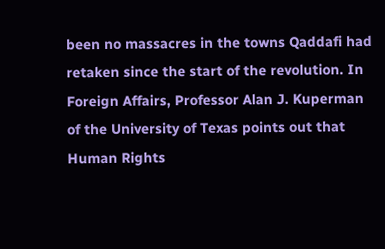been no massacres in the towns Qaddafi had retaken since the start of the revolution. In Foreign Affairs, Professor Alan J. Kuperman of the University of Texas points out that Human Rights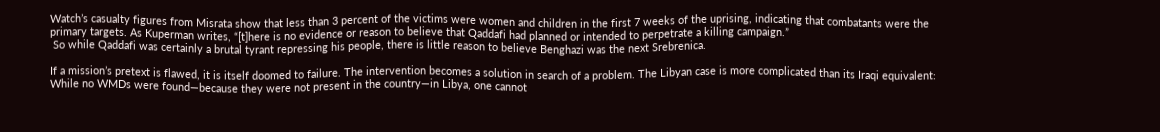Watch’s casualty figures from Misrata show that less than 3 percent of the victims were women and children in the first 7 weeks of the uprising, indicating that combatants were the primary targets. As Kuperman writes, “[t]here is no evidence or reason to believe that Qaddafi had planned or intended to perpetrate a killing campaign.”
 So while Qaddafi was certainly a brutal tyrant repressing his people, there is little reason to believe Benghazi was the next Srebrenica.

If a mission’s pretext is flawed, it is itself doomed to failure. The intervention becomes a solution in search of a problem. The Libyan case is more complicated than its Iraqi equivalent: While no WMDs were found—because they were not present in the country—in Libya, one cannot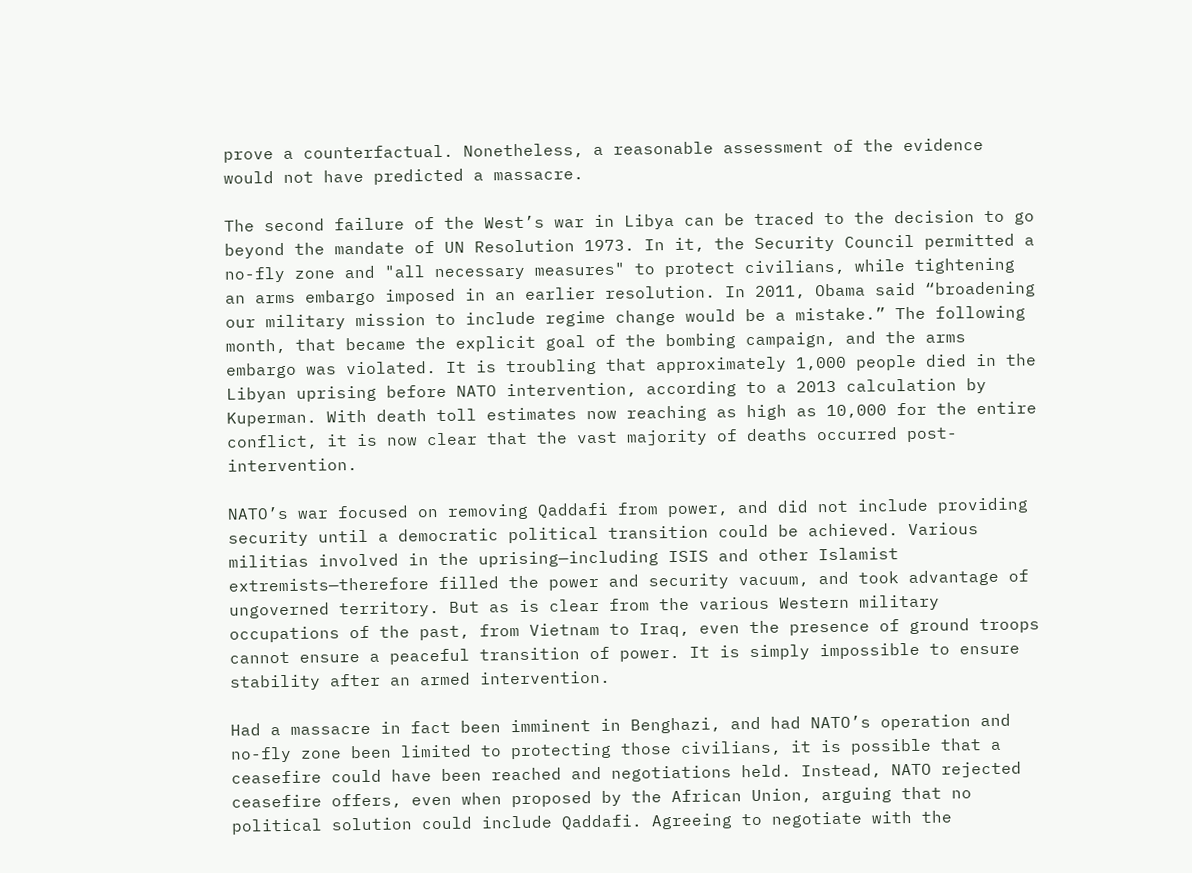prove a counterfactual. Nonetheless, a reasonable assessment of the evidence would not have predicted a massacre.

The second failure of the West’s war in Libya can be traced to the decision to go beyond the mandate of UN Resolution 1973. In it, the Security Council permitted a no-fly zone and "all necessary measures" to protect civilians, while tightening an arms embargo imposed in an earlier resolution. In 2011, Obama said “broadening our military mission to include regime change would be a mistake.” The following month, that became the explicit goal of the bombing campaign, and the arms embargo was violated. It is troubling that approximately 1,000 people died in the Libyan uprising before NATO intervention, according to a 2013 calculation by Kuperman. With death toll estimates now reaching as high as 10,000 for the entire conflict, it is now clear that the vast majority of deaths occurred post-intervention.

NATO’s war focused on removing Qaddafi from power, and did not include providing security until a democratic political transition could be achieved. Various militias involved in the uprising—including ISIS and other Islamist extremists—therefore filled the power and security vacuum, and took advantage of ungoverned territory. But as is clear from the various Western military occupations of the past, from Vietnam to Iraq, even the presence of ground troops cannot ensure a peaceful transition of power. It is simply impossible to ensure stability after an armed intervention.

Had a massacre in fact been imminent in Benghazi, and had NATO’s operation and no-fly zone been limited to protecting those civilians, it is possible that a ceasefire could have been reached and negotiations held. Instead, NATO rejected ceasefire offers, even when proposed by the African Union, arguing that no political solution could include Qaddafi. Agreeing to negotiate with the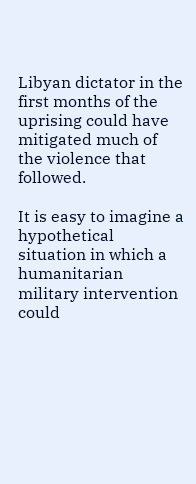Libyan dictator in the first months of the uprising could have mitigated much of the violence that followed.

It is easy to imagine a hypothetical situation in which a humanitarian military intervention could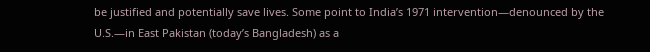be justified and potentially save lives. Some point to India’s 1971 intervention—denounced by the U.S.—in East Pakistan (today’s Bangladesh) as a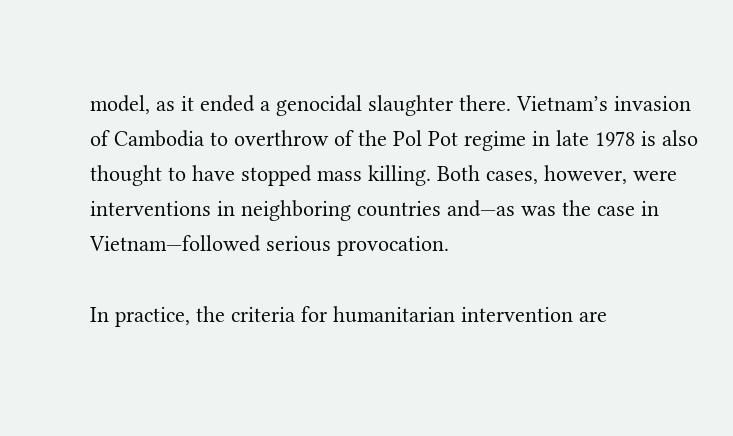model, as it ended a genocidal slaughter there. Vietnam’s invasion of Cambodia to overthrow of the Pol Pot regime in late 1978 is also thought to have stopped mass killing. Both cases, however, were interventions in neighboring countries and—as was the case in Vietnam—followed serious provocation.

In practice, the criteria for humanitarian intervention are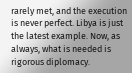rarely met, and the execution is never perfect. Libya is just the latest example. Now, as always, what is needed is rigorous diplomacy.